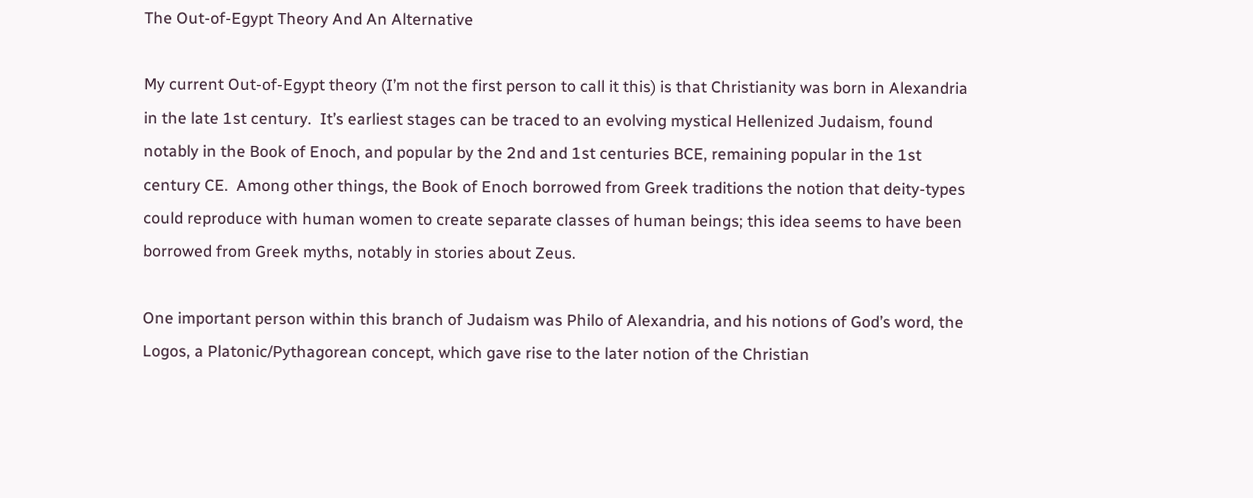The Out-of-Egypt Theory And An Alternative

My current Out-of-Egypt theory (I’m not the first person to call it this) is that Christianity was born in Alexandria in the late 1st century.  It’s earliest stages can be traced to an evolving mystical Hellenized Judaism, found notably in the Book of Enoch, and popular by the 2nd and 1st centuries BCE, remaining popular in the 1st century CE.  Among other things, the Book of Enoch borrowed from Greek traditions the notion that deity-types could reproduce with human women to create separate classes of human beings; this idea seems to have been borrowed from Greek myths, notably in stories about Zeus.

One important person within this branch of Judaism was Philo of Alexandria, and his notions of God’s word, the Logos, a Platonic/Pythagorean concept, which gave rise to the later notion of the Christian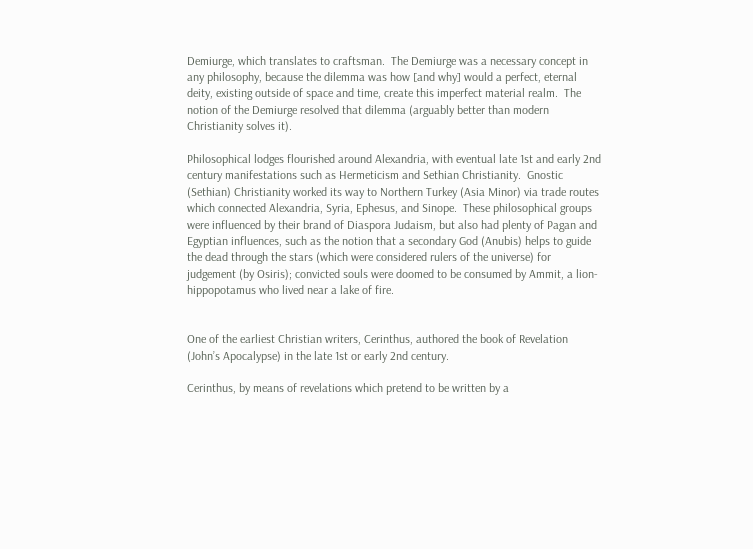Demiurge, which translates to craftsman.  The Demiurge was a necessary concept in any philosophy, because the dilemma was how [and why] would a perfect, eternal deity, existing outside of space and time, create this imperfect material realm.  The notion of the Demiurge resolved that dilemma (arguably better than modern Christianity solves it).

Philosophical lodges flourished around Alexandria, with eventual late 1st and early 2nd century manifestations such as Hermeticism and Sethian Christianity.  Gnostic (Sethian) Christianity worked its way to Northern Turkey (Asia Minor) via trade routes which connected Alexandria, Syria, Ephesus, and Sinope.  These philosophical groups were influenced by their brand of Diaspora Judaism, but also had plenty of Pagan and Egyptian influences, such as the notion that a secondary God (Anubis) helps to guide the dead through the stars (which were considered rulers of the universe) for judgement (by Osiris); convicted souls were doomed to be consumed by Ammit, a lion-hippopotamus who lived near a lake of fire.


One of the earliest Christian writers, Cerinthus, authored the book of Revelation (John’s Apocalypse) in the late 1st or early 2nd century.

Cerinthus, by means of revelations which pretend to be written by a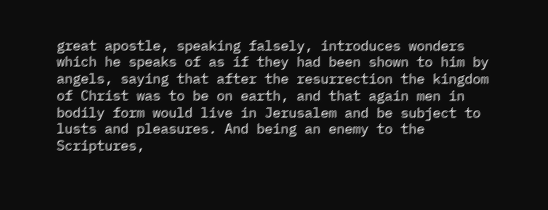great apostle, speaking falsely, introduces wonders which he speaks of as if they had been shown to him by angels, saying that after the resurrection the kingdom of Christ was to be on earth, and that again men in bodily form would live in Jerusalem and be subject to lusts and pleasures. And being an enemy to the Scriptures,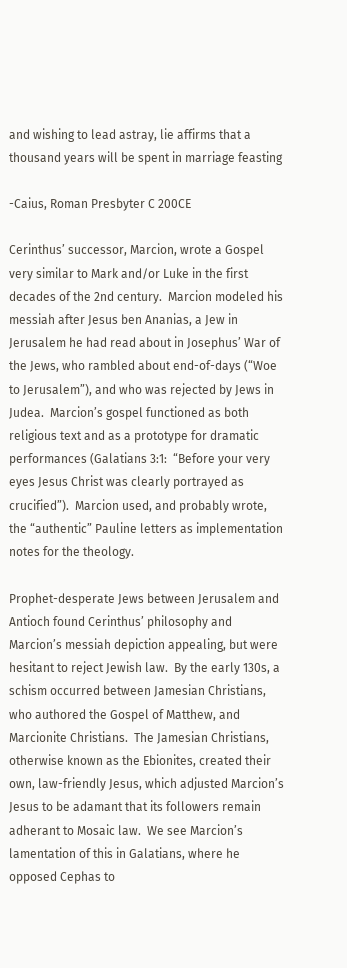and wishing to lead astray, lie affirms that a thousand years will be spent in marriage feasting

-Caius, Roman Presbyter C 200CE

Cerinthus’ successor, Marcion, wrote a Gospel very similar to Mark and/or Luke in the first decades of the 2nd century.  Marcion modeled his messiah after Jesus ben Ananias, a Jew in Jerusalem he had read about in Josephus’ War of the Jews, who rambled about end-of-days (“Woe to Jerusalem”), and who was rejected by Jews in Judea.  Marcion’s gospel functioned as both religious text and as a prototype for dramatic performances (Galatians 3:1:  “Before your very eyes Jesus Christ was clearly portrayed as crucified”).  Marcion used, and probably wrote, the “authentic” Pauline letters as implementation notes for the theology.

Prophet-desperate Jews between Jerusalem and Antioch found Cerinthus’ philosophy and Marcion’s messiah depiction appealing, but were hesitant to reject Jewish law.  By the early 130s, a schism occurred between Jamesian Christians, who authored the Gospel of Matthew, and Marcionite Christians.  The Jamesian Christians, otherwise known as the Ebionites, created their own, law-friendly Jesus, which adjusted Marcion’s Jesus to be adamant that its followers remain adherant to Mosaic law.  We see Marcion’s lamentation of this in Galatians, where he opposed Cephas to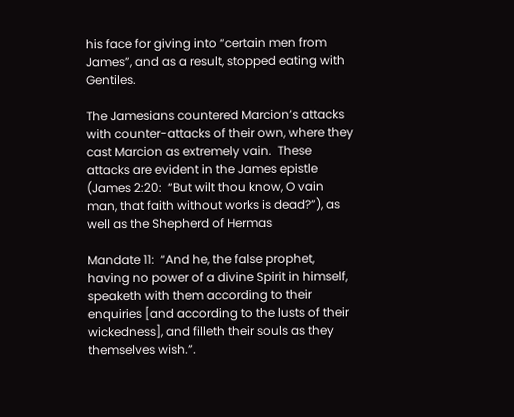his face for giving into “certain men from James”, and as a result, stopped eating with Gentiles.

The Jamesians countered Marcion’s attacks with counter-attacks of their own, where they cast Marcion as extremely vain.  These attacks are evident in the James epistle (James 2:20:  “But wilt thou know, O vain man, that faith without works is dead?”), as well as the Shepherd of Hermas

Mandate 11:  “And he, the false prophet, having no power of a divine Spirit in himself, speaketh with them according to their enquiries [and according to the lusts of their wickedness], and filleth their souls as they themselves wish.”.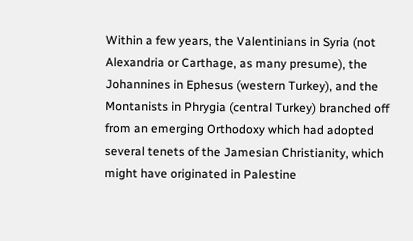Within a few years, the Valentinians in Syria (not Alexandria or Carthage, as many presume), the Johannines in Ephesus (western Turkey), and the Montanists in Phrygia (central Turkey) branched off from an emerging Orthodoxy which had adopted several tenets of the Jamesian Christianity, which might have originated in Palestine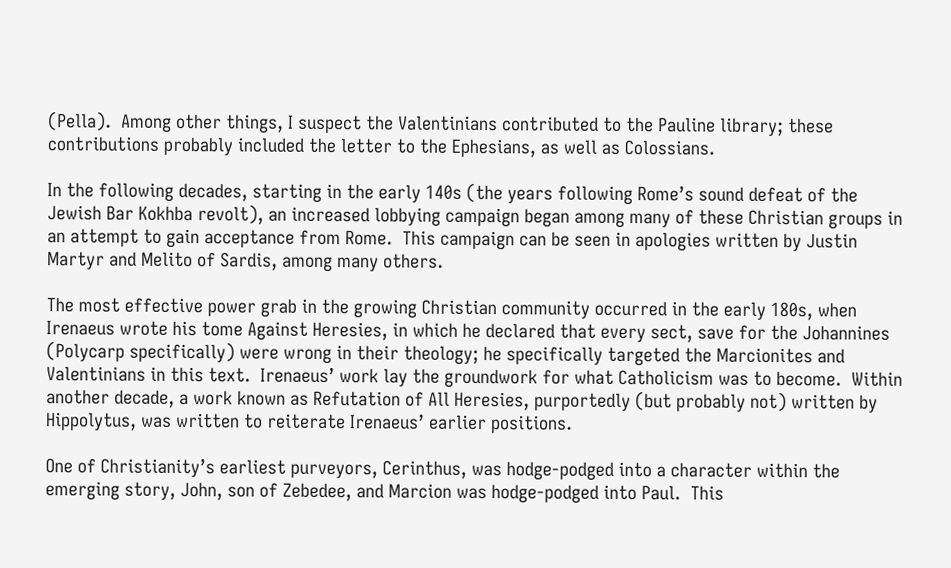(Pella).  Among other things, I suspect the Valentinians contributed to the Pauline library; these contributions probably included the letter to the Ephesians, as well as Colossians.

In the following decades, starting in the early 140s (the years following Rome’s sound defeat of the Jewish Bar Kokhba revolt), an increased lobbying campaign began among many of these Christian groups in an attempt to gain acceptance from Rome.  This campaign can be seen in apologies written by Justin Martyr and Melito of Sardis, among many others.

The most effective power grab in the growing Christian community occurred in the early 180s, when Irenaeus wrote his tome Against Heresies, in which he declared that every sect, save for the Johannines (Polycarp specifically) were wrong in their theology; he specifically targeted the Marcionites and Valentinians in this text.  Irenaeus’ work lay the groundwork for what Catholicism was to become.  Within another decade, a work known as Refutation of All Heresies, purportedly (but probably not) written by Hippolytus, was written to reiterate Irenaeus’ earlier positions.

One of Christianity’s earliest purveyors, Cerinthus, was hodge-podged into a character within the emerging story, John, son of Zebedee, and Marcion was hodge-podged into Paul.  This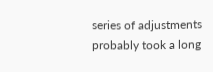series of adjustments probably took a long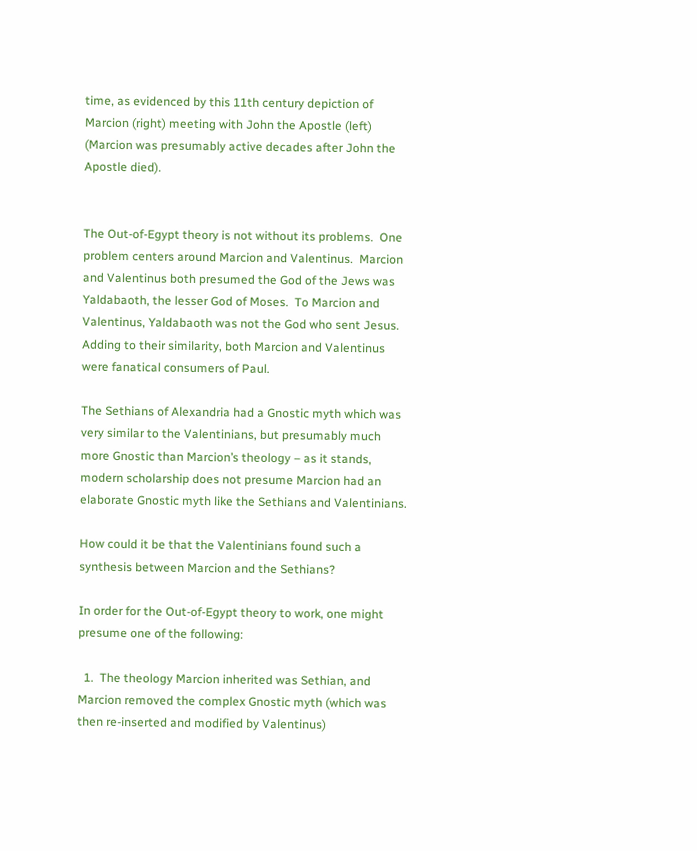time, as evidenced by this 11th century depiction of Marcion (right) meeting with John the Apostle (left) (Marcion was presumably active decades after John the Apostle died).


The Out-of-Egypt theory is not without its problems.  One problem centers around Marcion and Valentinus.  Marcion and Valentinus both presumed the God of the Jews was Yaldabaoth, the lesser God of Moses.  To Marcion and Valentinus, Yaldabaoth was not the God who sent Jesus.  Adding to their similarity, both Marcion and Valentinus were fanatical consumers of Paul.

The Sethians of Alexandria had a Gnostic myth which was very similar to the Valentinians, but presumably much more Gnostic than Marcion’s theology – as it stands, modern scholarship does not presume Marcion had an elaborate Gnostic myth like the Sethians and Valentinians.

How could it be that the Valentinians found such a synthesis between Marcion and the Sethians?

In order for the Out-of-Egypt theory to work, one might presume one of the following:

  1.  The theology Marcion inherited was Sethian, and Marcion removed the complex Gnostic myth (which was then re-inserted and modified by Valentinus)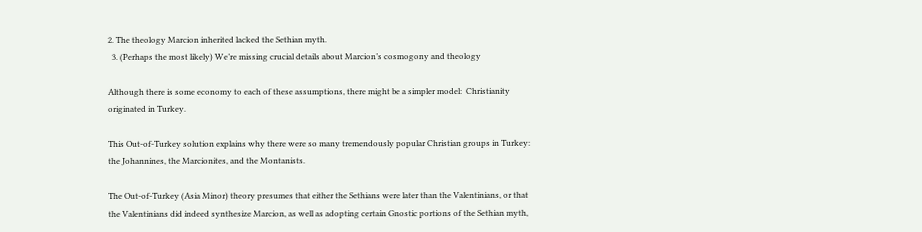2. The theology Marcion inherited lacked the Sethian myth.
  3. (Perhaps the most likely) We’re missing crucial details about Marcion’s cosmogony and theology

Although there is some economy to each of these assumptions, there might be a simpler model:  Christianity originated in Turkey.

This Out-of-Turkey solution explains why there were so many tremendously popular Christian groups in Turkey:  the Johannines, the Marcionites, and the Montanists.

The Out-of-Turkey (Asia Minor) theory presumes that either the Sethians were later than the Valentinians, or that the Valentinians did indeed synthesize Marcion, as well as adopting certain Gnostic portions of the Sethian myth,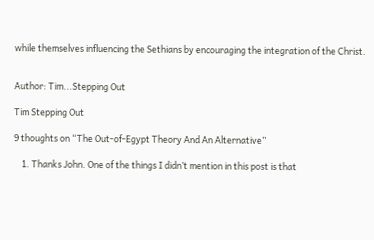while themselves influencing the Sethians by encouraging the integration of the Christ.


Author: Tim...Stepping Out

Tim Stepping Out

9 thoughts on “The Out-of-Egypt Theory And An Alternative”

    1. Thanks John. One of the things I didn’t mention in this post is that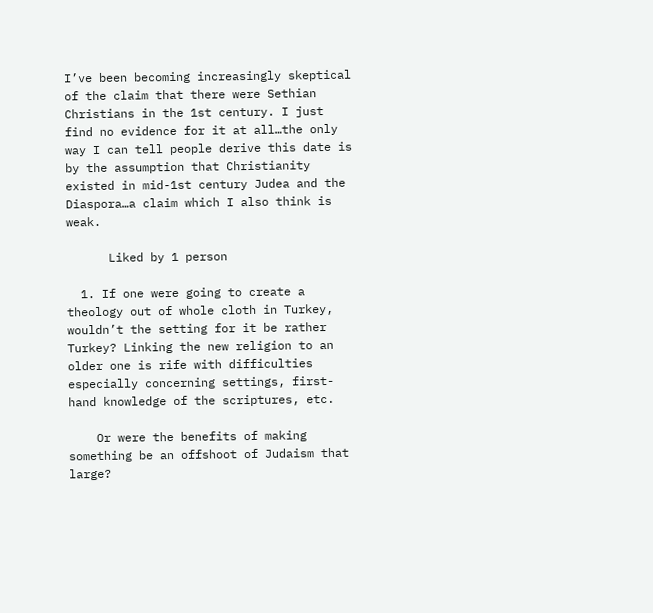I’ve been becoming increasingly skeptical of the claim that there were Sethian Christians in the 1st century. I just find no evidence for it at all…the only way I can tell people derive this date is by the assumption that Christianity existed in mid-1st century Judea and the Diaspora…a claim which I also think is weak.

      Liked by 1 person

  1. If one were going to create a theology out of whole cloth in Turkey, wouldn’t the setting for it be rather Turkey? Linking the new religion to an older one is rife with difficulties especially concerning settings, first-hand knowledge of the scriptures, etc.

    Or were the benefits of making something be an offshoot of Judaism that large?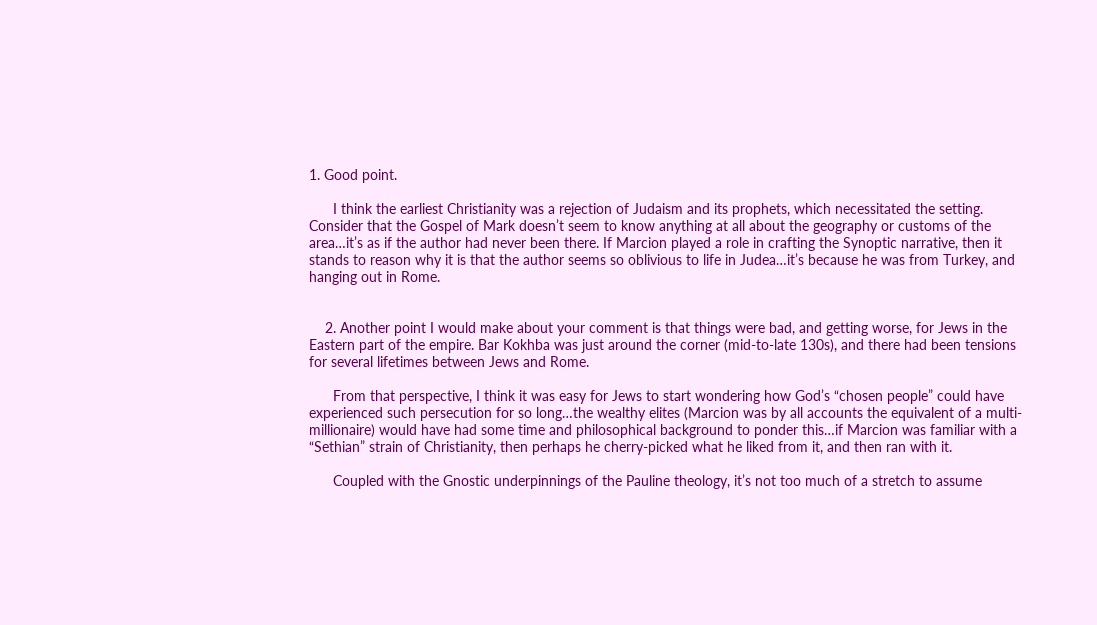1. Good point.

      I think the earliest Christianity was a rejection of Judaism and its prophets, which necessitated the setting. Consider that the Gospel of Mark doesn’t seem to know anything at all about the geography or customs of the area…it’s as if the author had never been there. If Marcion played a role in crafting the Synoptic narrative, then it stands to reason why it is that the author seems so oblivious to life in Judea…it’s because he was from Turkey, and hanging out in Rome.


    2. Another point I would make about your comment is that things were bad, and getting worse, for Jews in the Eastern part of the empire. Bar Kokhba was just around the corner (mid-to-late 130s), and there had been tensions for several lifetimes between Jews and Rome.

      From that perspective, I think it was easy for Jews to start wondering how God’s “chosen people” could have experienced such persecution for so long…the wealthy elites (Marcion was by all accounts the equivalent of a multi-millionaire) would have had some time and philosophical background to ponder this…if Marcion was familiar with a “Sethian” strain of Christianity, then perhaps he cherry-picked what he liked from it, and then ran with it.

      Coupled with the Gnostic underpinnings of the Pauline theology, it’s not too much of a stretch to assume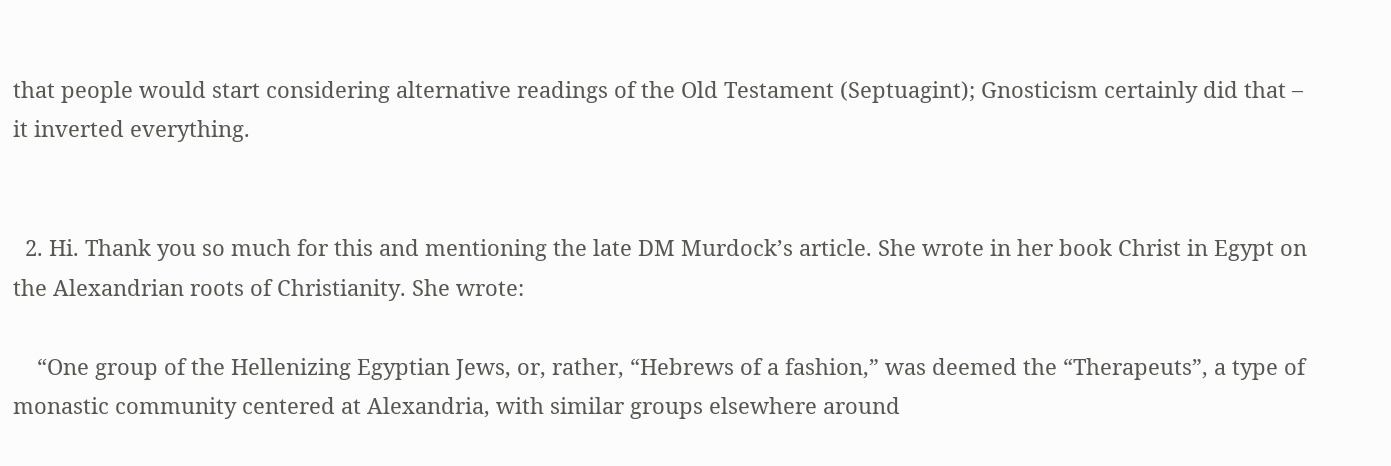that people would start considering alternative readings of the Old Testament (Septuagint); Gnosticism certainly did that – it inverted everything.


  2. Hi. Thank you so much for this and mentioning the late DM Murdock’s article. She wrote in her book Christ in Egypt on the Alexandrian roots of Christianity. She wrote:

    “One group of the Hellenizing Egyptian Jews, or, rather, “Hebrews of a fashion,” was deemed the “Therapeuts”, a type of monastic community centered at Alexandria, with similar groups elsewhere around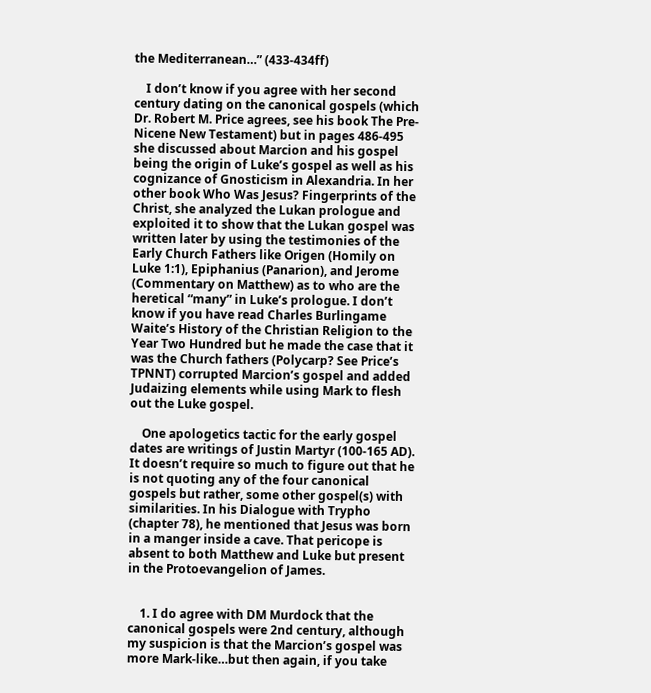the Mediterranean…” (433-434ff)

    I don’t know if you agree with her second century dating on the canonical gospels (which Dr. Robert M. Price agrees, see his book The Pre-Nicene New Testament) but in pages 486-495 she discussed about Marcion and his gospel being the origin of Luke’s gospel as well as his cognizance of Gnosticism in Alexandria. In her other book Who Was Jesus? Fingerprints of the Christ, she analyzed the Lukan prologue and exploited it to show that the Lukan gospel was written later by using the testimonies of the Early Church Fathers like Origen (Homily on Luke 1:1), Epiphanius (Panarion), and Jerome (Commentary on Matthew) as to who are the heretical “many” in Luke’s prologue. I don’t know if you have read Charles Burlingame Waite’s History of the Christian Religion to the Year Two Hundred but he made the case that it was the Church fathers (Polycarp? See Price’s TPNNT) corrupted Marcion’s gospel and added Judaizing elements while using Mark to flesh out the Luke gospel.

    One apologetics tactic for the early gospel dates are writings of Justin Martyr (100-165 AD). It doesn’t require so much to figure out that he is not quoting any of the four canonical gospels but rather, some other gospel(s) with similarities. In his Dialogue with Trypho (chapter 78), he mentioned that Jesus was born in a manger inside a cave. That pericope is absent to both Matthew and Luke but present in the Protoevangelion of James.


    1. I do agree with DM Murdock that the canonical gospels were 2nd century, although my suspicion is that the Marcion’s gospel was more Mark-like…but then again, if you take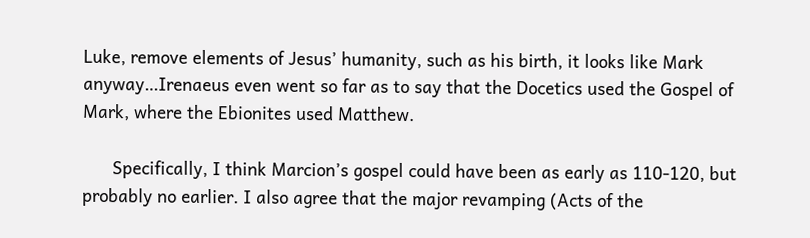Luke, remove elements of Jesus’ humanity, such as his birth, it looks like Mark anyway…Irenaeus even went so far as to say that the Docetics used the Gospel of Mark, where the Ebionites used Matthew.

      Specifically, I think Marcion’s gospel could have been as early as 110-120, but probably no earlier. I also agree that the major revamping (Acts of the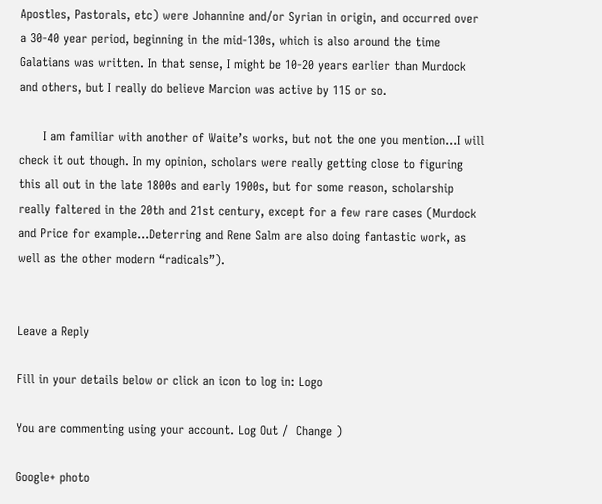Apostles, Pastorals, etc) were Johannine and/or Syrian in origin, and occurred over a 30-40 year period, beginning in the mid-130s, which is also around the time Galatians was written. In that sense, I might be 10-20 years earlier than Murdock and others, but I really do believe Marcion was active by 115 or so.

      I am familiar with another of Waite’s works, but not the one you mention…I will check it out though. In my opinion, scholars were really getting close to figuring this all out in the late 1800s and early 1900s, but for some reason, scholarship really faltered in the 20th and 21st century, except for a few rare cases (Murdock and Price for example…Deterring and Rene Salm are also doing fantastic work, as well as the other modern “radicals”).


Leave a Reply

Fill in your details below or click an icon to log in: Logo

You are commenting using your account. Log Out /  Change )

Google+ photo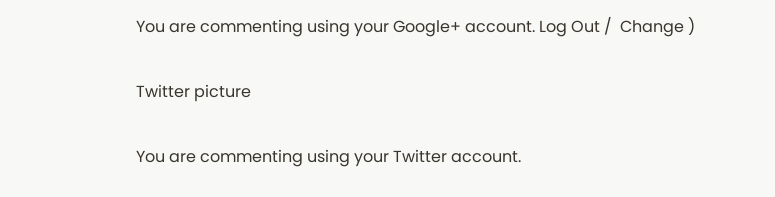You are commenting using your Google+ account. Log Out /  Change )

Twitter picture

You are commenting using your Twitter account.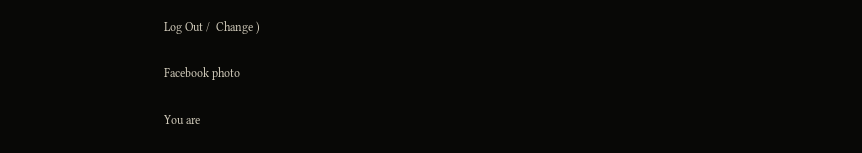Log Out /  Change )

Facebook photo

You are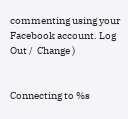commenting using your Facebook account. Log Out /  Change )


Connecting to %s